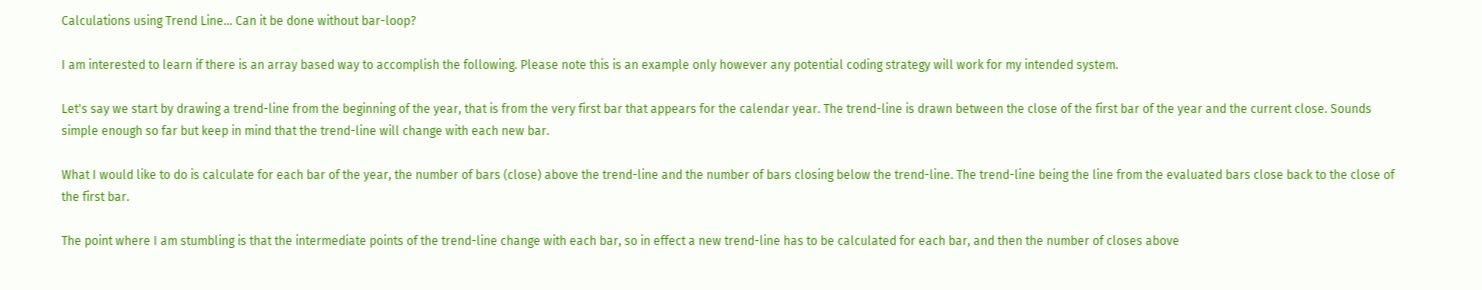Calculations using Trend Line... Can it be done without bar-loop?

I am interested to learn if there is an array based way to accomplish the following. Please note this is an example only however any potential coding strategy will work for my intended system.

Let's say we start by drawing a trend-line from the beginning of the year, that is from the very first bar that appears for the calendar year. The trend-line is drawn between the close of the first bar of the year and the current close. Sounds simple enough so far but keep in mind that the trend-line will change with each new bar.

What I would like to do is calculate for each bar of the year, the number of bars (close) above the trend-line and the number of bars closing below the trend-line. The trend-line being the line from the evaluated bars close back to the close of the first bar.

The point where I am stumbling is that the intermediate points of the trend-line change with each bar, so in effect a new trend-line has to be calculated for each bar, and then the number of closes above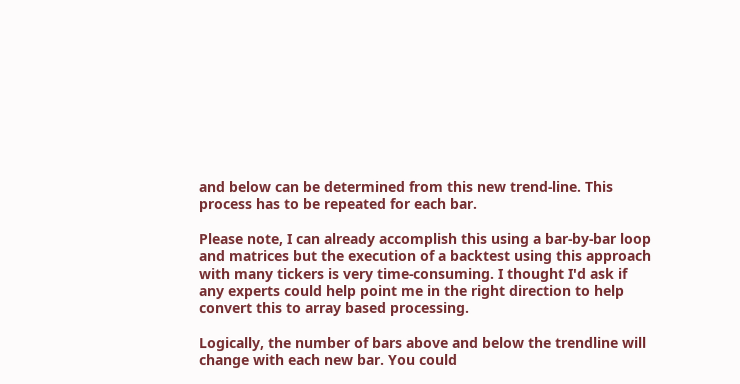and below can be determined from this new trend-line. This process has to be repeated for each bar.

Please note, I can already accomplish this using a bar-by-bar loop and matrices but the execution of a backtest using this approach with many tickers is very time-consuming. I thought I'd ask if any experts could help point me in the right direction to help convert this to array based processing.

Logically, the number of bars above and below the trendline will change with each new bar. You could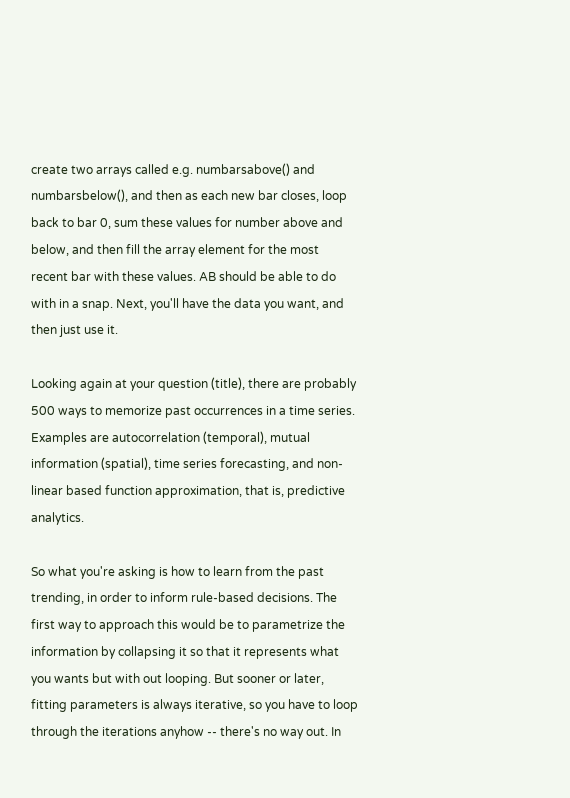create two arrays called e.g. numbarsabove() and numbarsbelow(), and then as each new bar closes, loop back to bar 0, sum these values for number above and below, and then fill the array element for the most recent bar with these values. AB should be able to do with in a snap. Next, you'll have the data you want, and then just use it.

Looking again at your question (title), there are probably 500 ways to memorize past occurrences in a time series. Examples are autocorrelation (temporal), mutual information (spatial), time series forecasting, and non-linear based function approximation, that is, predictive analytics.

So what you're asking is how to learn from the past trending, in order to inform rule-based decisions. The first way to approach this would be to parametrize the information by collapsing it so that it represents what you wants but with out looping. But sooner or later, fitting parameters is always iterative, so you have to loop through the iterations anyhow -- there's no way out. In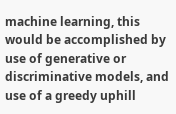machine learning, this would be accomplished by use of generative or discriminative models, and use of a greedy uphill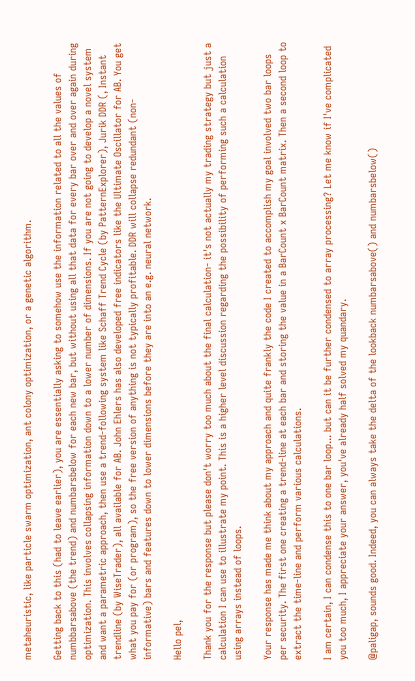metaheuristic, like particle swarm optimization, ant colony optimization, or a genetic algorithm.

Getting back to this (had to leave earlier), you are essentially asking to somehow use the information related to all the values of numbbarsabove (the trend) and numbarsbelow for each new bar, but without using all that data for every bar over and over again during optimization. This involves collapsing information down to a lower number of dimensions. If you are not going to develop a novel system and want a parametric approach, then use a trend-following system like Schaff Trend Cycle (by PatternExplorer), Jurik DDR (, Instant trendline (by WiseTrader), all available for AB. John Ehlers has also developed free indicators like the Ultimate Oscillator for AB. You get what you pay for (or program), so the free version of anything is not typically profitable. DDR will collapse redundant (non-informative) bars and features down to lower dimensions before they are into an e.g. neural network.

Hello pel,

Thank you for the response but please don't worry too much about the final calculation- it's not actually my trading strategy but just a calculation I can use to illustrate my point. This is a higher level discussion regarding the possibility of performing such a calculation using arrays instead of loops.

Your response has made me think about my approach and quite frankly the code I created to accomplish my goal involved two bar loops per security. The first one creating a trend-line at each bar and storing the value in a BarCount x BarCount matrix. Then a second loop to extract the time-line and perform various calculations.

I am certain, I can condense this to one bar loop... but can it be further condensed to array processing? Let me know if I've complicated you too much, I appreciate your answer, you've already half solved my quandary.

@paligap, sounds good. Indeed, you can always take the delta of the lookback numbarsabove() and numbarsbelow()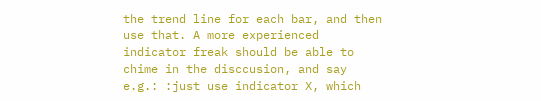the trend line for each bar, and then use that. A more experienced indicator freak should be able to chime in the disccusion, and say e.g.: :just use indicator X, which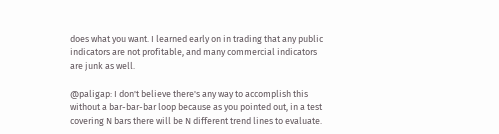does what you want. I learned early on in trading that any public indicators are not profitable, and many commercial indicators are junk as well.

@paligap: I don't believe there's any way to accomplish this without a bar-bar-bar loop because as you pointed out, in a test covering N bars there will be N different trend lines to evaluate.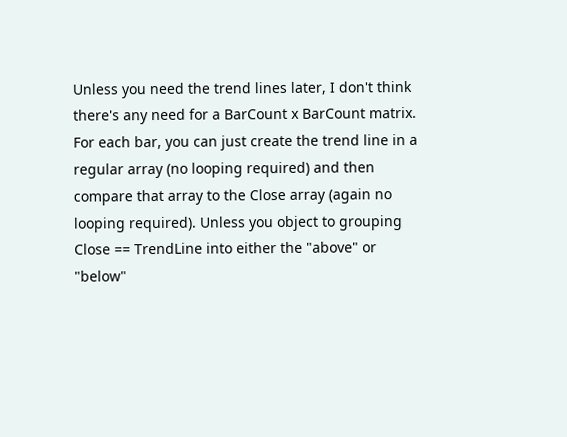Unless you need the trend lines later, I don't think there's any need for a BarCount x BarCount matrix. For each bar, you can just create the trend line in a regular array (no looping required) and then compare that array to the Close array (again no looping required). Unless you object to grouping Close == TrendLine into either the "above" or "below"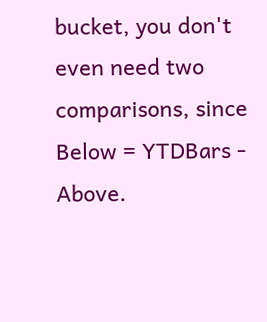bucket, you don't even need two comparisons, since Below = YTDBars - Above.